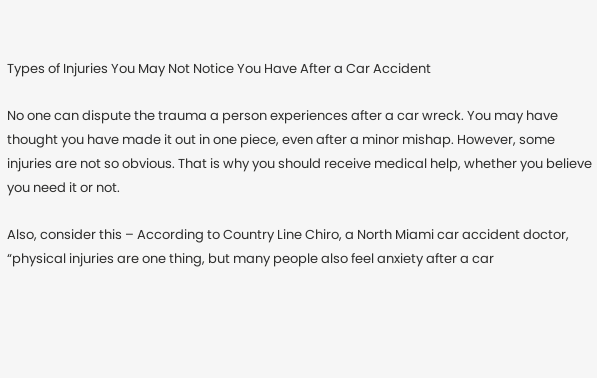Types of Injuries You May Not Notice You Have After a Car Accident

No one can dispute the trauma a person experiences after a car wreck. You may have thought you have made it out in one piece, even after a minor mishap. However, some injuries are not so obvious. That is why you should receive medical help, whether you believe you need it or not.

Also, consider this – According to Country Line Chiro, a North Miami car accident doctor, “physical injuries are one thing, but many people also feel anxiety after a car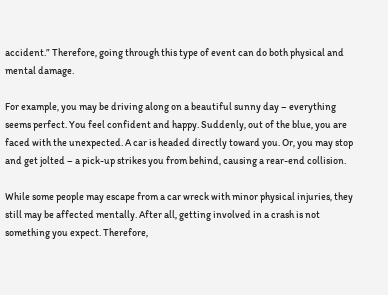accident.” Therefore, going through this type of event can do both physical and mental damage.

For example, you may be driving along on a beautiful sunny day – everything seems perfect. You feel confident and happy. Suddenly, out of the blue, you are faced with the unexpected. A car is headed directly toward you. Or, you may stop and get jolted – a pick-up strikes you from behind, causing a rear-end collision.

While some people may escape from a car wreck with minor physical injuries, they still may be affected mentally. After all, getting involved in a crash is not something you expect. Therefore,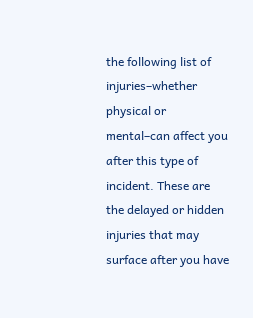the following list of injuries–whether physical or mental–can affect you after this type of incident. These are the delayed or hidden injuries that may surface after you have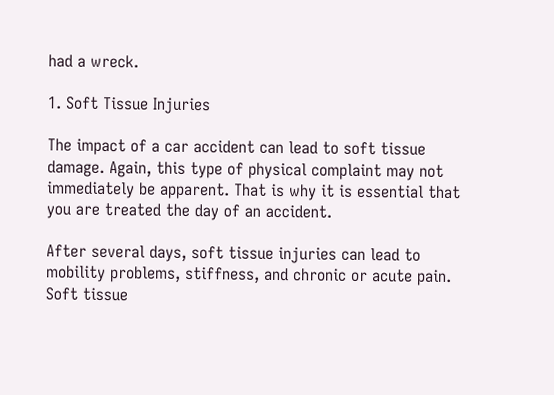had a wreck.

1. Soft Tissue Injuries

The impact of a car accident can lead to soft tissue damage. Again, this type of physical complaint may not immediately be apparent. That is why it is essential that you are treated the day of an accident.

After several days, soft tissue injuries can lead to mobility problems, stiffness, and chronic or acute pain. Soft tissue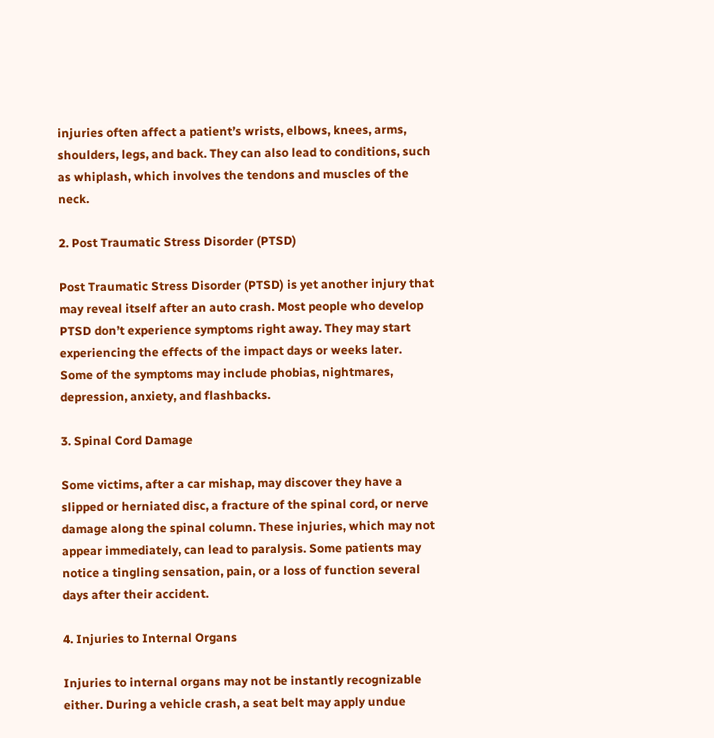injuries often affect a patient’s wrists, elbows, knees, arms, shoulders, legs, and back. They can also lead to conditions, such as whiplash, which involves the tendons and muscles of the neck.

2. Post Traumatic Stress Disorder (PTSD)

Post Traumatic Stress Disorder (PTSD) is yet another injury that may reveal itself after an auto crash. Most people who develop PTSD don’t experience symptoms right away. They may start experiencing the effects of the impact days or weeks later. Some of the symptoms may include phobias, nightmares, depression, anxiety, and flashbacks.

3. Spinal Cord Damage

Some victims, after a car mishap, may discover they have a slipped or herniated disc, a fracture of the spinal cord, or nerve damage along the spinal column. These injuries, which may not appear immediately, can lead to paralysis. Some patients may notice a tingling sensation, pain, or a loss of function several days after their accident.

4. Injuries to Internal Organs

Injuries to internal organs may not be instantly recognizable either. During a vehicle crash, a seat belt may apply undue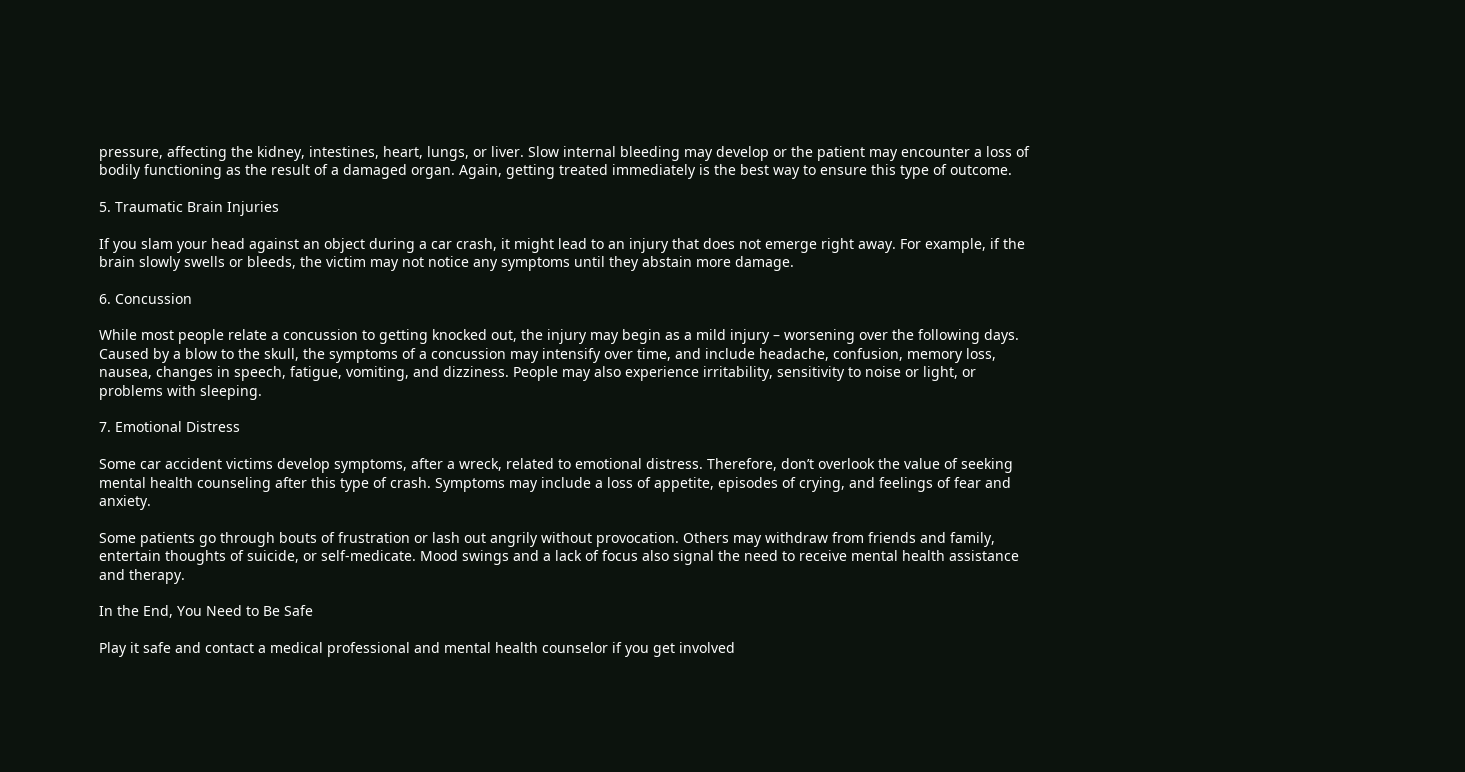pressure, affecting the kidney, intestines, heart, lungs, or liver. Slow internal bleeding may develop or the patient may encounter a loss of bodily functioning as the result of a damaged organ. Again, getting treated immediately is the best way to ensure this type of outcome.

5. Traumatic Brain Injuries

If you slam your head against an object during a car crash, it might lead to an injury that does not emerge right away. For example, if the brain slowly swells or bleeds, the victim may not notice any symptoms until they abstain more damage.

6. Concussion

While most people relate a concussion to getting knocked out, the injury may begin as a mild injury – worsening over the following days. Caused by a blow to the skull, the symptoms of a concussion may intensify over time, and include headache, confusion, memory loss, nausea, changes in speech, fatigue, vomiting, and dizziness. People may also experience irritability, sensitivity to noise or light, or problems with sleeping.

7. Emotional Distress

Some car accident victims develop symptoms, after a wreck, related to emotional distress. Therefore, don’t overlook the value of seeking mental health counseling after this type of crash. Symptoms may include a loss of appetite, episodes of crying, and feelings of fear and anxiety.

Some patients go through bouts of frustration or lash out angrily without provocation. Others may withdraw from friends and family, entertain thoughts of suicide, or self-medicate. Mood swings and a lack of focus also signal the need to receive mental health assistance and therapy.

In the End, You Need to Be Safe

Play it safe and contact a medical professional and mental health counselor if you get involved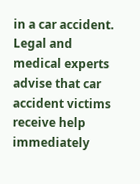in a car accident. Legal and medical experts advise that car accident victims receive help immediately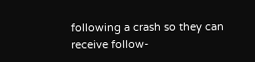following a crash so they can receive follow-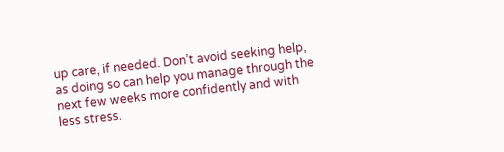up care, if needed. Don’t avoid seeking help, as doing so can help you manage through the next few weeks more confidently and with less stress.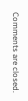Comments are closed.